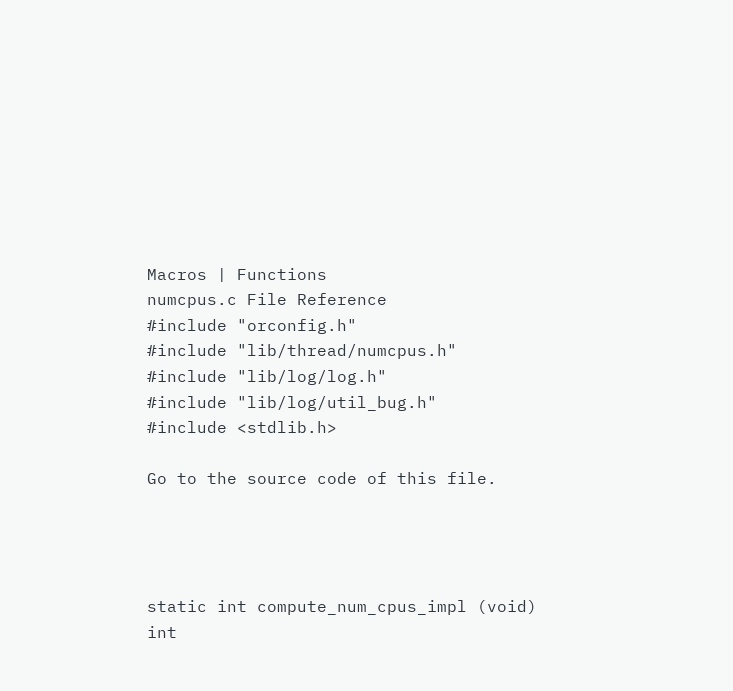Macros | Functions
numcpus.c File Reference
#include "orconfig.h"
#include "lib/thread/numcpus.h"
#include "lib/log/log.h"
#include "lib/log/util_bug.h"
#include <stdlib.h>

Go to the source code of this file.




static int compute_num_cpus_impl (void)
int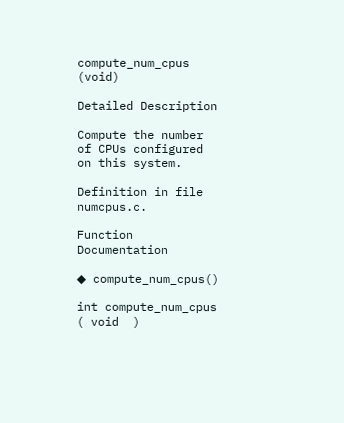compute_num_cpus (void)

Detailed Description

Compute the number of CPUs configured on this system.

Definition in file numcpus.c.

Function Documentation

◆ compute_num_cpus()

int compute_num_cpus ( void  )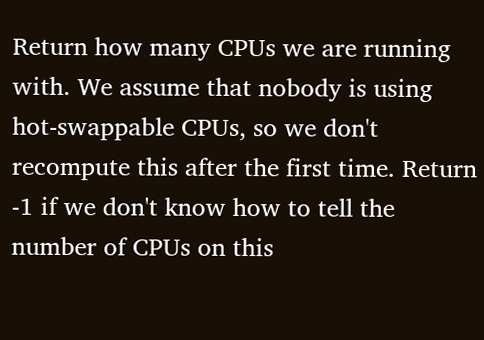Return how many CPUs we are running with. We assume that nobody is using hot-swappable CPUs, so we don't recompute this after the first time. Return -1 if we don't know how to tell the number of CPUs on this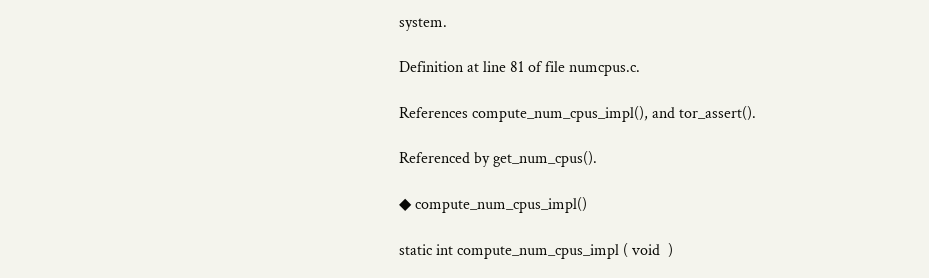system.

Definition at line 81 of file numcpus.c.

References compute_num_cpus_impl(), and tor_assert().

Referenced by get_num_cpus().

◆ compute_num_cpus_impl()

static int compute_num_cpus_impl ( void  )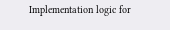Implementation logic for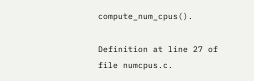compute_num_cpus().

Definition at line 27 of file numcpus.c.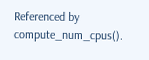Referenced by compute_num_cpus().